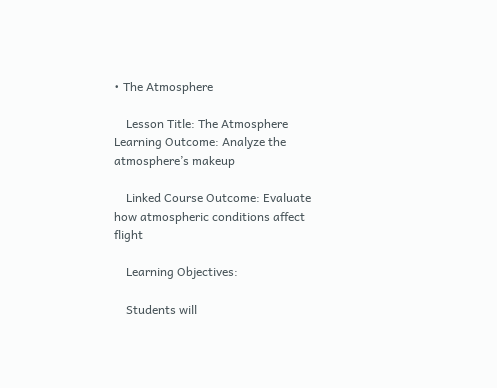• The Atmosphere

    Lesson Title: The Atmosphere    Learning Outcome: Analyze the atmosphere’s makeup

    Linked Course Outcome: Evaluate how atmospheric conditions affect flight

    Learning Objectives:

    Students will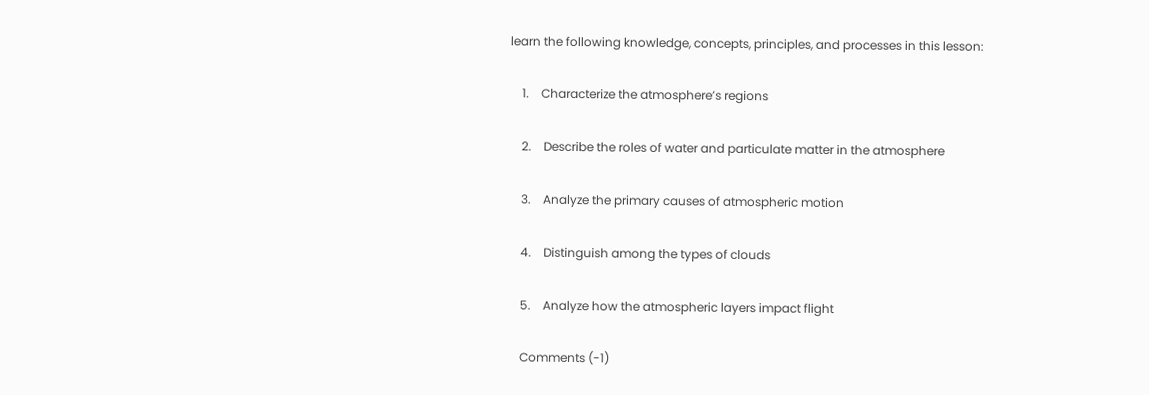learn the following knowledge, concepts, principles, and processes in this lesson:

    1.    Characterize the atmosphere’s regions

    2.    Describe the roles of water and particulate matter in the atmosphere

    3.    Analyze the primary causes of atmospheric motion

    4.    Distinguish among the types of clouds

    5.    Analyze how the atmospheric layers impact flight

    Comments (-1)